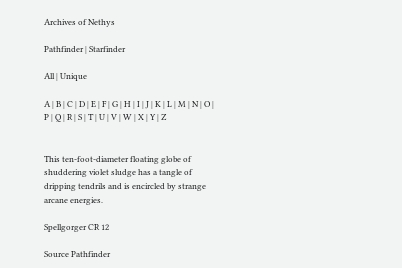Archives of Nethys

Pathfinder | Starfinder

All | Unique

A | B | C | D | E | F | G | H | I | J | K | L | M | N | O | P | Q | R | S | T | U | V | W | X | Y | Z


This ten-foot-diameter floating globe of shuddering violet sludge has a tangle of dripping tendrils and is encircled by strange arcane energies.

Spellgorger CR 12

Source Pathfinder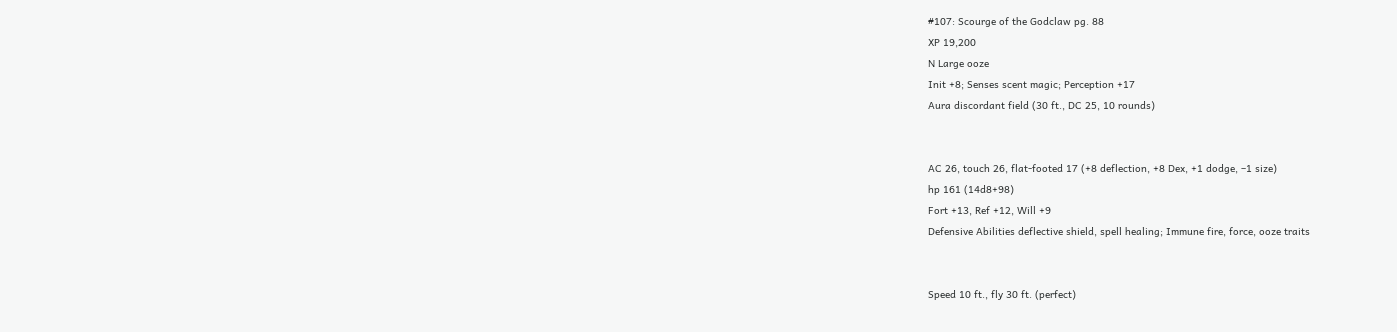#107: Scourge of the Godclaw pg. 88
XP 19,200
N Large ooze
Init +8; Senses scent magic; Perception +17
Aura discordant field (30 ft., DC 25, 10 rounds)


AC 26, touch 26, flat-footed 17 (+8 deflection, +8 Dex, +1 dodge, –1 size)
hp 161 (14d8+98)
Fort +13, Ref +12, Will +9
Defensive Abilities deflective shield, spell healing; Immune fire, force, ooze traits


Speed 10 ft., fly 30 ft. (perfect)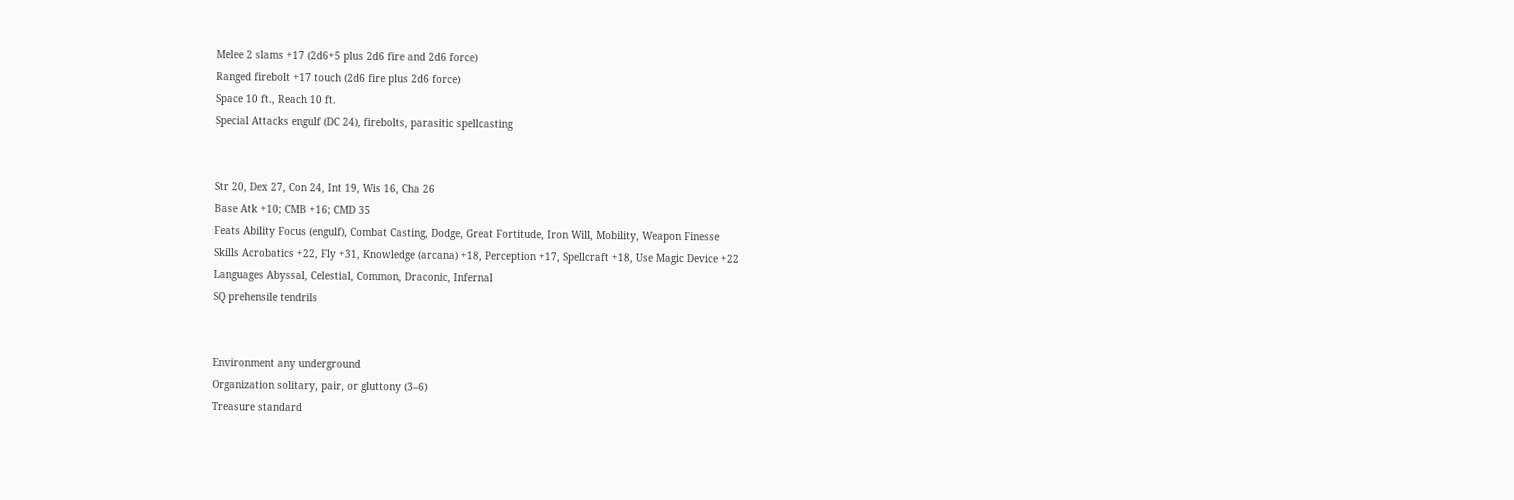Melee 2 slams +17 (2d6+5 plus 2d6 fire and 2d6 force)
Ranged firebolt +17 touch (2d6 fire plus 2d6 force)
Space 10 ft., Reach 10 ft.
Special Attacks engulf (DC 24), firebolts, parasitic spellcasting


Str 20, Dex 27, Con 24, Int 19, Wis 16, Cha 26
Base Atk +10; CMB +16; CMD 35
Feats Ability Focus (engulf), Combat Casting, Dodge, Great Fortitude, Iron Will, Mobility, Weapon Finesse
Skills Acrobatics +22, Fly +31, Knowledge (arcana) +18, Perception +17, Spellcraft +18, Use Magic Device +22
Languages Abyssal, Celestial, Common, Draconic, Infernal
SQ prehensile tendrils


Environment any underground
Organization solitary, pair, or gluttony (3–6)
Treasure standard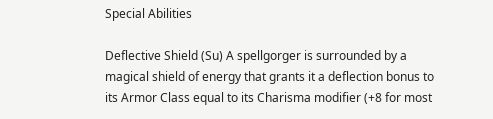Special Abilities

Deflective Shield (Su) A spellgorger is surrounded by a magical shield of energy that grants it a deflection bonus to its Armor Class equal to its Charisma modifier (+8 for most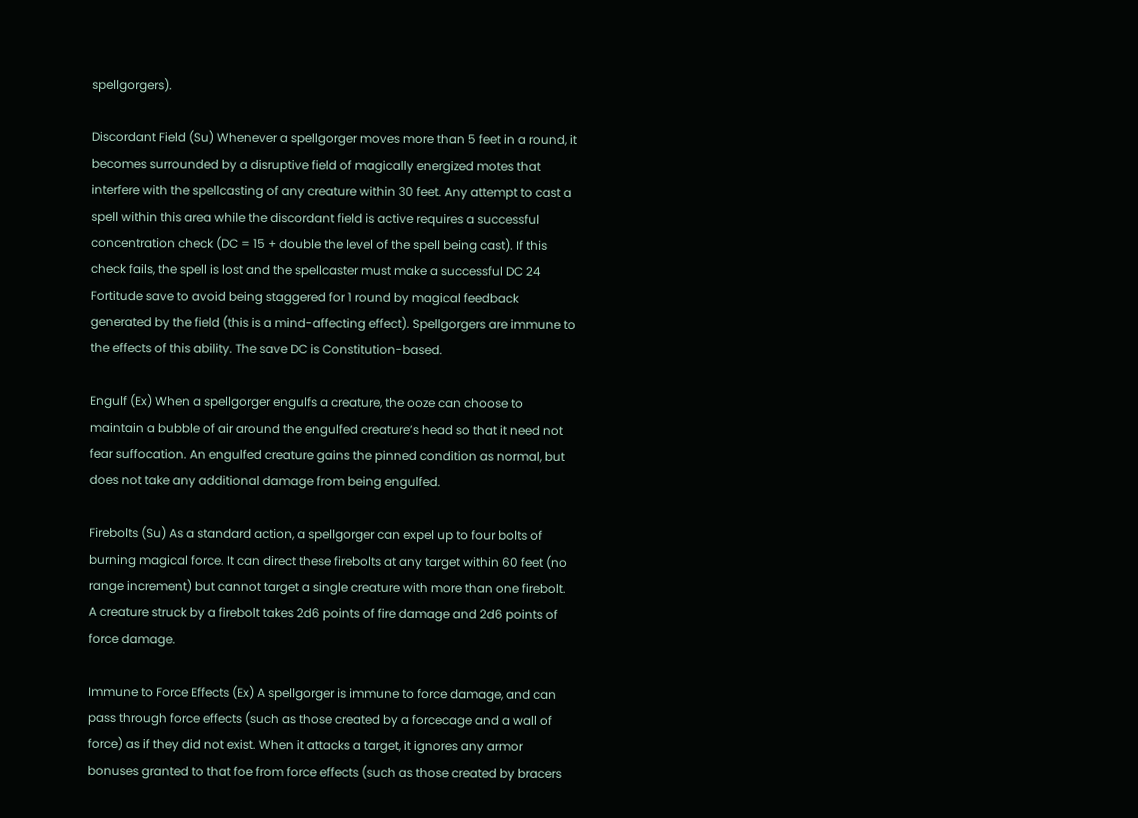spellgorgers).

Discordant Field (Su) Whenever a spellgorger moves more than 5 feet in a round, it becomes surrounded by a disruptive field of magically energized motes that interfere with the spellcasting of any creature within 30 feet. Any attempt to cast a spell within this area while the discordant field is active requires a successful concentration check (DC = 15 + double the level of the spell being cast). If this check fails, the spell is lost and the spellcaster must make a successful DC 24 Fortitude save to avoid being staggered for 1 round by magical feedback generated by the field (this is a mind-affecting effect). Spellgorgers are immune to the effects of this ability. The save DC is Constitution-based.

Engulf (Ex) When a spellgorger engulfs a creature, the ooze can choose to maintain a bubble of air around the engulfed creature’s head so that it need not fear suffocation. An engulfed creature gains the pinned condition as normal, but does not take any additional damage from being engulfed.

Firebolts (Su) As a standard action, a spellgorger can expel up to four bolts of burning magical force. It can direct these firebolts at any target within 60 feet (no range increment) but cannot target a single creature with more than one firebolt. A creature struck by a firebolt takes 2d6 points of fire damage and 2d6 points of force damage.

Immune to Force Effects (Ex) A spellgorger is immune to force damage, and can pass through force effects (such as those created by a forcecage and a wall of force) as if they did not exist. When it attacks a target, it ignores any armor bonuses granted to that foe from force effects (such as those created by bracers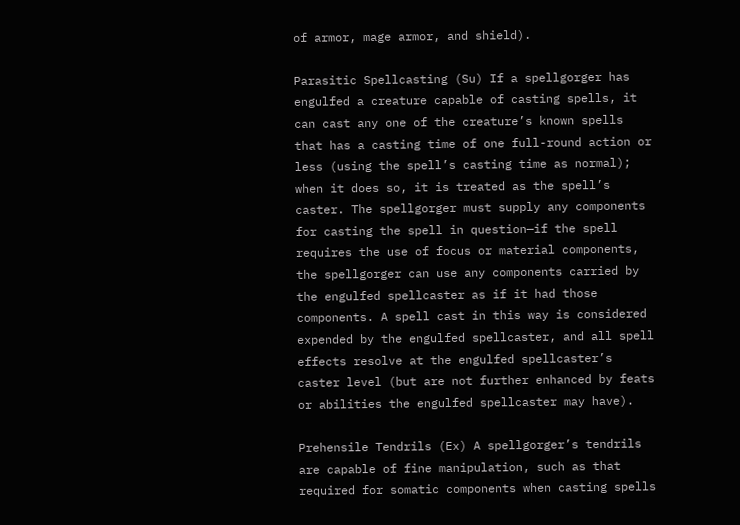of armor, mage armor, and shield).

Parasitic Spellcasting (Su) If a spellgorger has engulfed a creature capable of casting spells, it can cast any one of the creature’s known spells that has a casting time of one full-round action or less (using the spell’s casting time as normal); when it does so, it is treated as the spell’s caster. The spellgorger must supply any components for casting the spell in question—if the spell requires the use of focus or material components, the spellgorger can use any components carried by the engulfed spellcaster as if it had those components. A spell cast in this way is considered expended by the engulfed spellcaster, and all spell effects resolve at the engulfed spellcaster’s caster level (but are not further enhanced by feats or abilities the engulfed spellcaster may have).

Prehensile Tendrils (Ex) A spellgorger’s tendrils are capable of fine manipulation, such as that required for somatic components when casting spells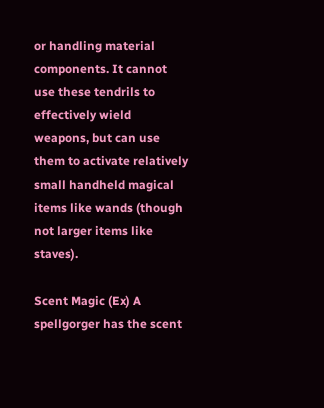or handling material components. It cannot use these tendrils to effectively wield weapons, but can use them to activate relatively small handheld magical items like wands (though not larger items like staves).

Scent Magic (Ex) A spellgorger has the scent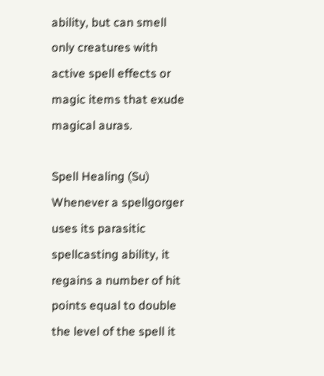ability, but can smell only creatures with active spell effects or magic items that exude magical auras.

Spell Healing (Su) Whenever a spellgorger uses its parasitic spellcasting ability, it regains a number of hit points equal to double the level of the spell it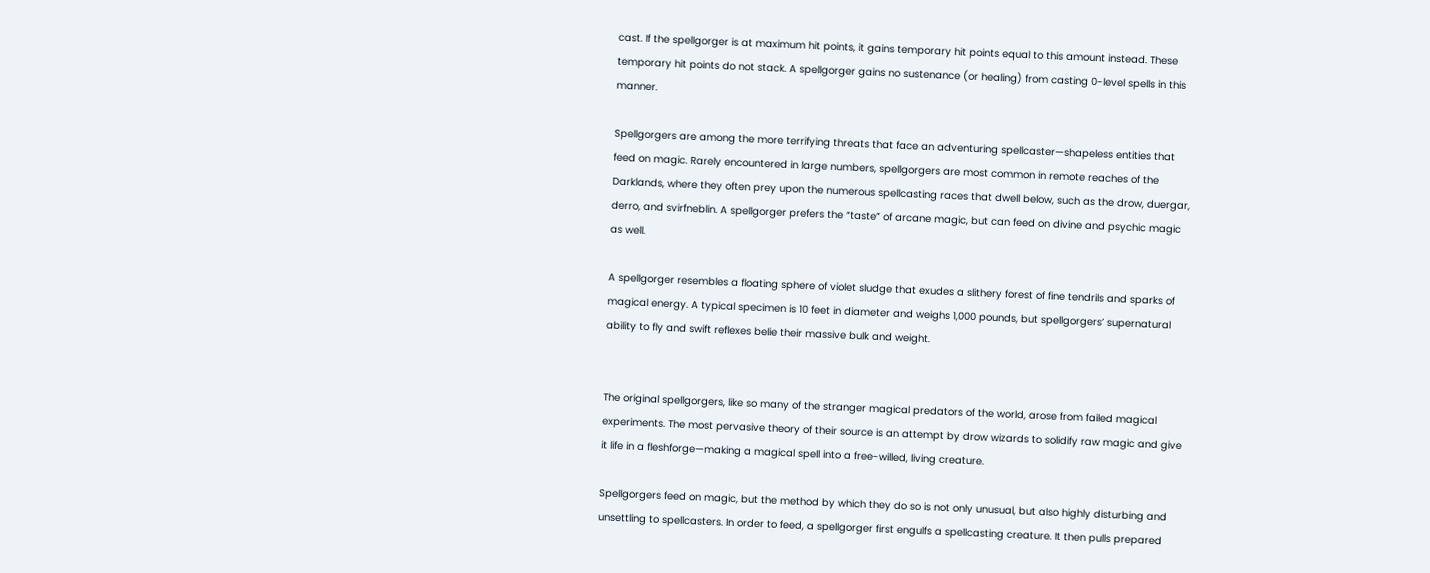cast. If the spellgorger is at maximum hit points, it gains temporary hit points equal to this amount instead. These temporary hit points do not stack. A spellgorger gains no sustenance (or healing) from casting 0-level spells in this manner.

Spellgorgers are among the more terrifying threats that face an adventuring spellcaster—shapeless entities that feed on magic. Rarely encountered in large numbers, spellgorgers are most common in remote reaches of the Darklands, where they often prey upon the numerous spellcasting races that dwell below, such as the drow, duergar, derro, and svirfneblin. A spellgorger prefers the “taste” of arcane magic, but can feed on divine and psychic magic as well.

A spellgorger resembles a floating sphere of violet sludge that exudes a slithery forest of fine tendrils and sparks of magical energy. A typical specimen is 10 feet in diameter and weighs 1,000 pounds, but spellgorgers’ supernatural ability to fly and swift reflexes belie their massive bulk and weight.


The original spellgorgers, like so many of the stranger magical predators of the world, arose from failed magical experiments. The most pervasive theory of their source is an attempt by drow wizards to solidify raw magic and give it life in a fleshforge—making a magical spell into a free-willed, living creature.

Spellgorgers feed on magic, but the method by which they do so is not only unusual, but also highly disturbing and unsettling to spellcasters. In order to feed, a spellgorger first engulfs a spellcasting creature. It then pulls prepared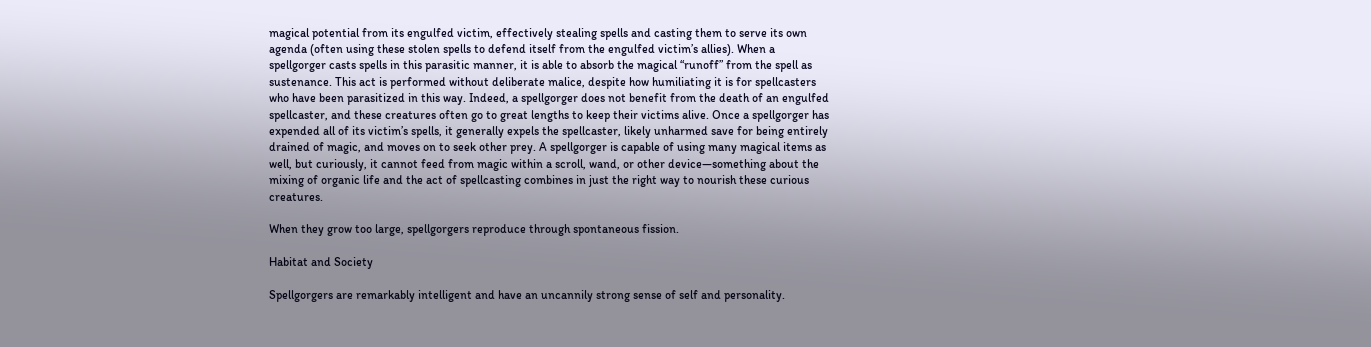magical potential from its engulfed victim, effectively stealing spells and casting them to serve its own agenda (often using these stolen spells to defend itself from the engulfed victim’s allies). When a spellgorger casts spells in this parasitic manner, it is able to absorb the magical “runoff” from the spell as sustenance. This act is performed without deliberate malice, despite how humiliating it is for spellcasters who have been parasitized in this way. Indeed, a spellgorger does not benefit from the death of an engulfed spellcaster, and these creatures often go to great lengths to keep their victims alive. Once a spellgorger has expended all of its victim’s spells, it generally expels the spellcaster, likely unharmed save for being entirely drained of magic, and moves on to seek other prey. A spellgorger is capable of using many magical items as well, but curiously, it cannot feed from magic within a scroll, wand, or other device—something about the mixing of organic life and the act of spellcasting combines in just the right way to nourish these curious creatures.

When they grow too large, spellgorgers reproduce through spontaneous fission.

Habitat and Society

Spellgorgers are remarkably intelligent and have an uncannily strong sense of self and personality.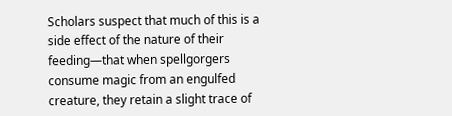Scholars suspect that much of this is a side effect of the nature of their feeding—that when spellgorgers consume magic from an engulfed creature, they retain a slight trace of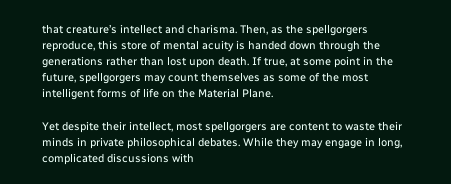that creature’s intellect and charisma. Then, as the spellgorgers reproduce, this store of mental acuity is handed down through the generations rather than lost upon death. If true, at some point in the future, spellgorgers may count themselves as some of the most intelligent forms of life on the Material Plane.

Yet despite their intellect, most spellgorgers are content to waste their minds in private philosophical debates. While they may engage in long, complicated discussions with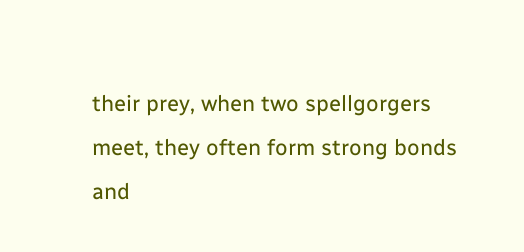their prey, when two spellgorgers meet, they often form strong bonds and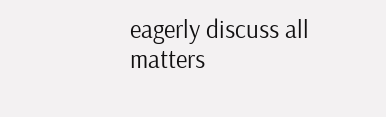eagerly discuss all matters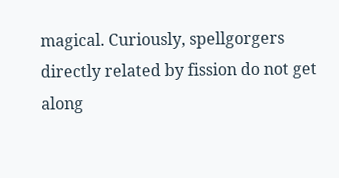magical. Curiously, spellgorgers directly related by fission do not get along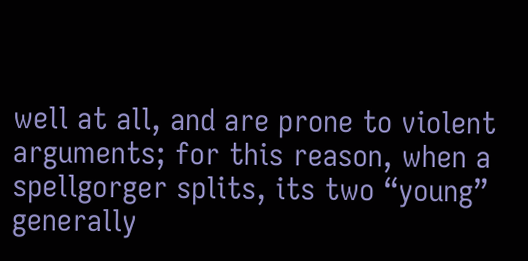well at all, and are prone to violent arguments; for this reason, when a spellgorger splits, its two “young” generally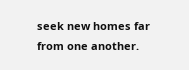seek new homes far from one another.